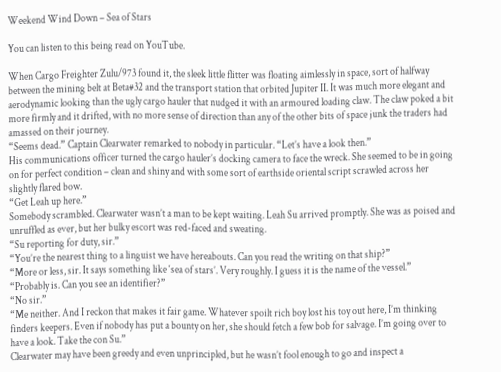Weekend Wind Down – Sea of Stars

You can listen to this being read on YouTube.

When Cargo Freighter Zulu/973 found it, the sleek little flitter was floating aimlessly in space, sort of halfway between the mining belt at Beta#32 and the transport station that orbited Jupiter II. It was much more elegant and aerodynamic looking than the ugly cargo hauler that nudged it with an armoured loading claw. The claw poked a bit more firmly and it drifted, with no more sense of direction than any of the other bits of space junk the traders had amassed on their journey.
“Seems dead.” Captain Clearwater remarked to nobody in particular. “Let’s have a look then.”
His communications officer turned the cargo hauler’s docking camera to face the wreck. She seemed to be in going on for perfect condition – clean and shiny and with some sort of earthside oriental script scrawled across her slightly flared bow.
“Get Leah up here.”
Somebody scrambled. Clearwater wasn’t a man to be kept waiting. Leah Su arrived promptly. She was as poised and unruffled as ever, but her bulky escort was red-faced and sweating.
“Su reporting for duty, sir.”
“You’re the nearest thing to a linguist we have hereabouts. Can you read the writing on that ship?”
“More or less, sir. It says something like ‘sea of stars’. Very roughly. I guess it is the name of the vessel.”
“Probably is. Can you see an identifier?”
“No sir.”
“Me neither. And I reckon that makes it fair game. Whatever spoilt rich boy lost his toy out here, I’m thinking finders keepers. Even if nobody has put a bounty on her, she should fetch a few bob for salvage. I’m going over to have a look. Take the con Su.”
Clearwater may have been greedy and even unprincipled, but he wasn’t fool enough to go and inspect a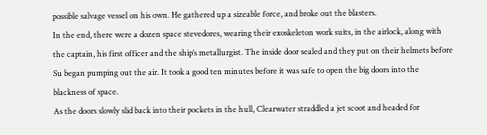possible salvage vessel on his own. He gathered up a sizeable force, and broke out the blasters.
In the end, there were a dozen space stevedores, wearing their exoskeleton work suits, in the airlock, along with the captain, his first officer and the ship’s metallurgist. The inside door sealed and they put on their helmets before Su began pumping out the air. It took a good ten minutes before it was safe to open the big doors into the blackness of space.
As the doors slowly slid back into their pockets in the hull, Clearwater straddled a jet scoot and headed for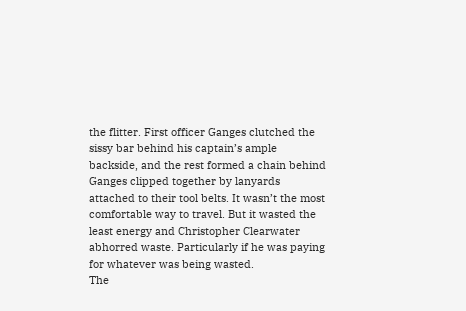the flitter. First officer Ganges clutched the sissy bar behind his captain’s ample backside, and the rest formed a chain behind Ganges clipped together by lanyards attached to their tool belts. It wasn’t the most comfortable way to travel. But it wasted the least energy and Christopher Clearwater abhorred waste. Particularly if he was paying for whatever was being wasted.
The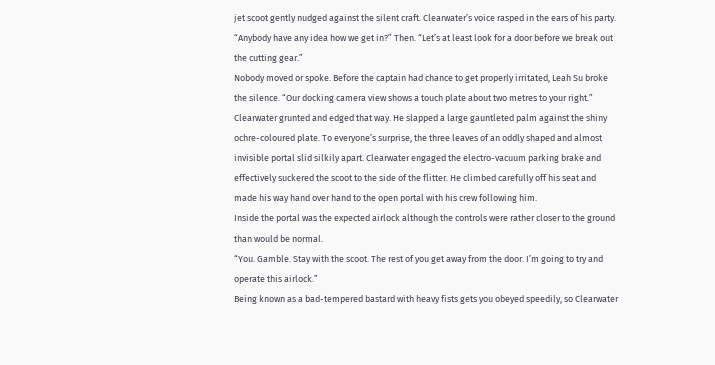jet scoot gently nudged against the silent craft. Clearwater’s voice rasped in the ears of his party.
“Anybody have any idea how we get in?” Then. “Let’s at least look for a door before we break out the cutting gear.”
Nobody moved or spoke. Before the captain had chance to get properly irritated, Leah Su broke the silence. “Our docking camera view shows a touch plate about two metres to your right.”
Clearwater grunted and edged that way. He slapped a large gauntleted palm against the shiny ochre-coloured plate. To everyone’s surprise, the three leaves of an oddly shaped and almost invisible portal slid silkily apart. Clearwater engaged the electro-vacuum parking brake and effectively suckered the scoot to the side of the flitter. He climbed carefully off his seat and made his way hand over hand to the open portal with his crew following him.
Inside the portal was the expected airlock although the controls were rather closer to the ground than would be normal.
“You. Gamble. Stay with the scoot. The rest of you get away from the door. I’m going to try and operate this airlock.”
Being known as a bad-tempered bastard with heavy fists gets you obeyed speedily, so Clearwater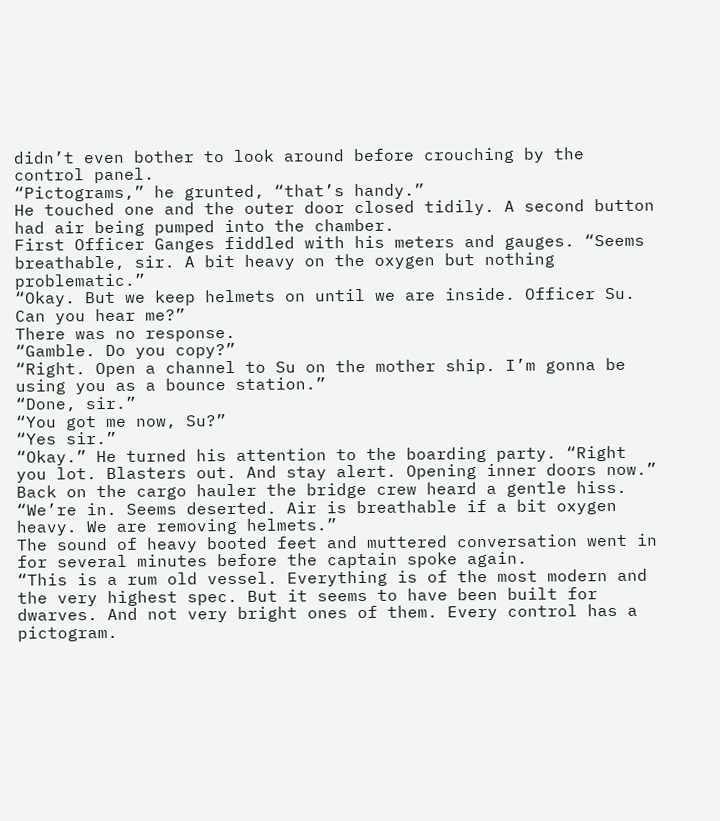didn’t even bother to look around before crouching by the control panel.
“Pictograms,” he grunted, “that’s handy.”
He touched one and the outer door closed tidily. A second button had air being pumped into the chamber.
First Officer Ganges fiddled with his meters and gauges. “Seems breathable, sir. A bit heavy on the oxygen but nothing problematic.”
“Okay. But we keep helmets on until we are inside. Officer Su. Can you hear me?”
There was no response.
“Gamble. Do you copy?”
“Right. Open a channel to Su on the mother ship. I’m gonna be using you as a bounce station.”
“Done, sir.”
“You got me now, Su?”
“Yes sir.”
“Okay.” He turned his attention to the boarding party. “Right you lot. Blasters out. And stay alert. Opening inner doors now.”
Back on the cargo hauler the bridge crew heard a gentle hiss.
“We’re in. Seems deserted. Air is breathable if a bit oxygen heavy. We are removing helmets.”
The sound of heavy booted feet and muttered conversation went in for several minutes before the captain spoke again.
“This is a rum old vessel. Everything is of the most modern and the very highest spec. But it seems to have been built for dwarves. And not very bright ones of them. Every control has a pictogram.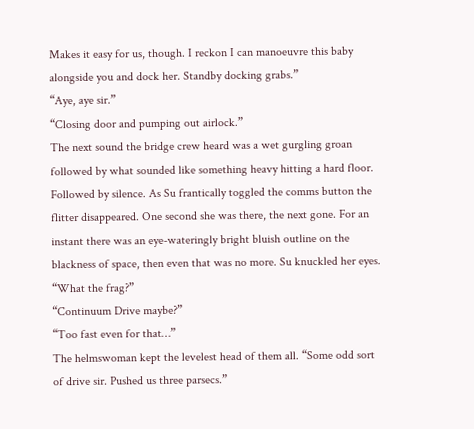Makes it easy for us, though. I reckon I can manoeuvre this baby alongside you and dock her. Standby docking grabs.”
“Aye, aye sir.”
“Closing door and pumping out airlock.”
The next sound the bridge crew heard was a wet gurgling groan followed by what sounded like something heavy hitting a hard floor. Followed by silence. As Su frantically toggled the comms button the flitter disappeared. One second she was there, the next gone. For an instant there was an eye-wateringly bright bluish outline on the blackness of space, then even that was no more. Su knuckled her eyes.
“What the frag?”
“Continuum Drive maybe?”
“Too fast even for that…”
The helmswoman kept the levelest head of them all. “Some odd sort of drive sir. Pushed us three parsecs.”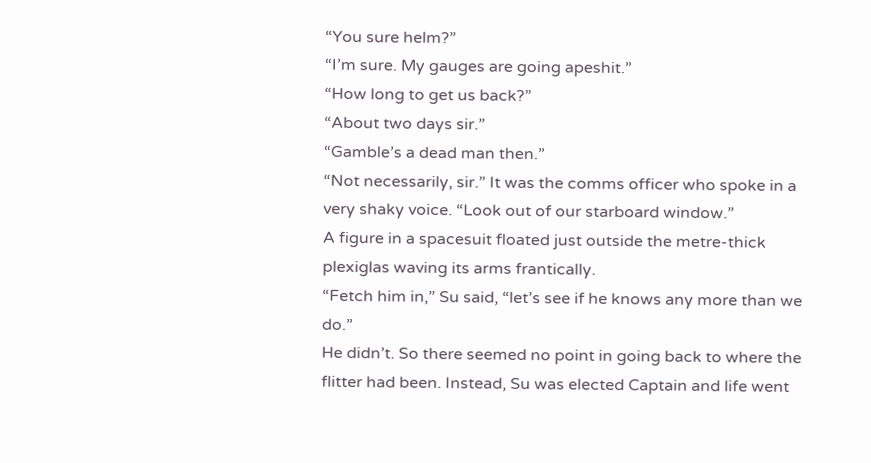“You sure helm?”
“I’m sure. My gauges are going apeshit.”
“How long to get us back?”
“About two days sir.”
“Gamble’s a dead man then.”
“Not necessarily, sir.” It was the comms officer who spoke in a very shaky voice. “Look out of our starboard window.”
A figure in a spacesuit floated just outside the metre-thick plexiglas waving its arms frantically.
“Fetch him in,” Su said, “let’s see if he knows any more than we do.”
He didn’t. So there seemed no point in going back to where the flitter had been. Instead, Su was elected Captain and life went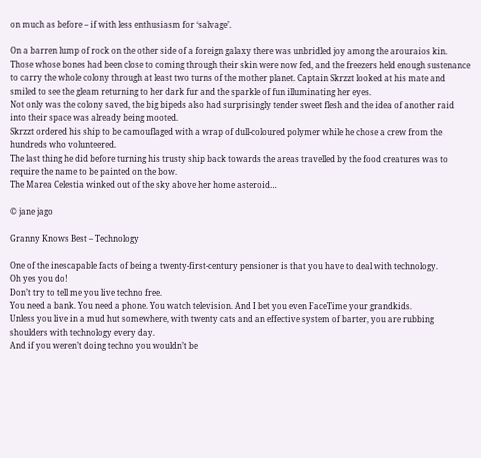on much as before – if with less enthusiasm for ‘salvage’.

On a barren lump of rock on the other side of a foreign galaxy there was unbridled joy among the arouraios kin. Those whose bones had been close to coming through their skin were now fed, and the freezers held enough sustenance to carry the whole colony through at least two turns of the mother planet. Captain Skrzzt looked at his mate and smiled to see the gleam returning to her dark fur and the sparkle of fun illuminating her eyes.
Not only was the colony saved, the big bipeds also had surprisingly tender sweet flesh and the idea of another raid into their space was already being mooted.
Skrzzt ordered his ship to be camouflaged with a wrap of dull-coloured polymer while he chose a crew from the hundreds who volunteered.
The last thing he did before turning his trusty ship back towards the areas travelled by the food creatures was to require the name to be painted on the bow.
The Marea Celestia winked out of the sky above her home asteroid…

© jane jago

Granny Knows Best – Technology

One of the inescapable facts of being a twenty-first-century pensioner is that you have to deal with technology.
Oh yes you do!
Don’t try to tell me you live techno free.
You need a bank. You need a phone. You watch television. And I bet you even FaceTime your grandkids.
Unless you live in a mud hut somewhere, with twenty cats and an effective system of barter, you are rubbing shoulders with technology every day.
And if you weren’t doing techno you wouldn’t be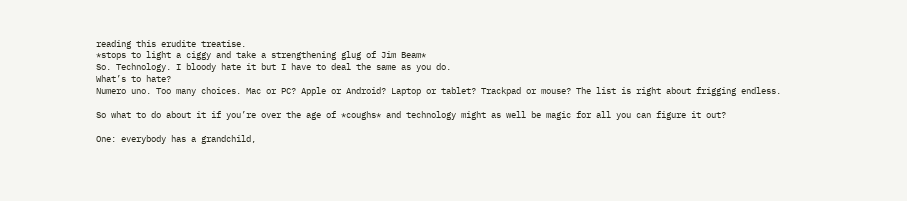reading this erudite treatise.
*stops to light a ciggy and take a strengthening glug of Jim Beam*
So. Technology. I bloody hate it but I have to deal the same as you do.
What’s to hate?
Numero uno. Too many choices. Mac or PC? Apple or Android? Laptop or tablet? Trackpad or mouse? The list is right about frigging endless.

So what to do about it if you’re over the age of *coughs* and technology might as well be magic for all you can figure it out?

One: everybody has a grandchild,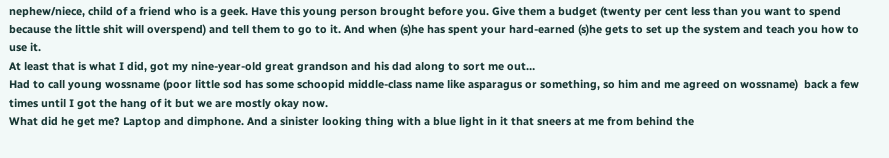nephew/niece, child of a friend who is a geek. Have this young person brought before you. Give them a budget (twenty per cent less than you want to spend because the little shit will overspend) and tell them to go to it. And when (s)he has spent your hard-earned (s)he gets to set up the system and teach you how to use it.
At least that is what I did, got my nine-year-old great grandson and his dad along to sort me out…
Had to call young wossname (poor little sod has some schoopid middle-class name like asparagus or something, so him and me agreed on wossname)  back a few times until I got the hang of it but we are mostly okay now.
What did he get me? Laptop and dimphone. And a sinister looking thing with a blue light in it that sneers at me from behind the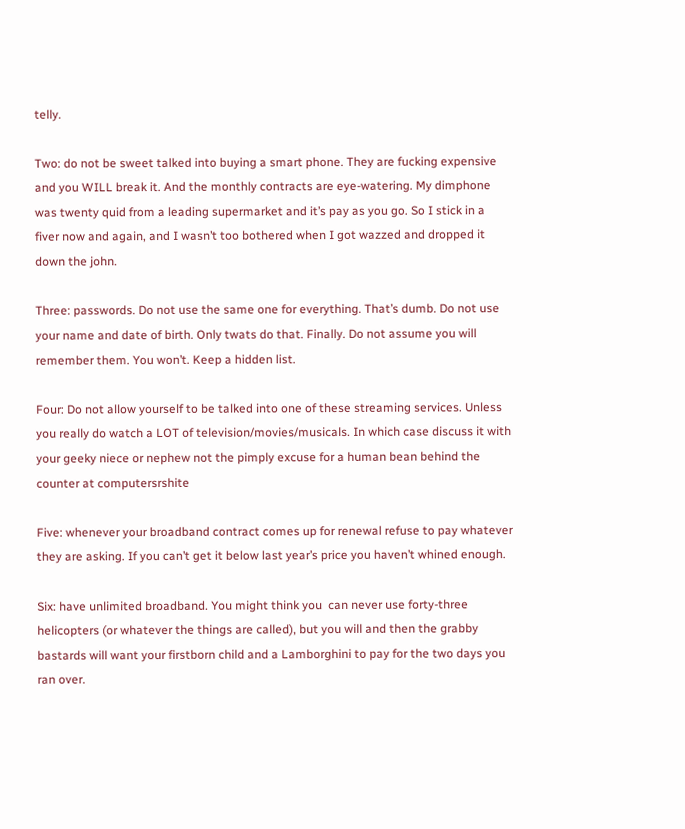telly.

Two: do not be sweet talked into buying a smart phone. They are fucking expensive and you WILL break it. And the monthly contracts are eye-watering. My dimphone was twenty quid from a leading supermarket and it’s pay as you go. So I stick in a fiver now and again, and I wasn’t too bothered when I got wazzed and dropped it down the john.

Three: passwords. Do not use the same one for everything. That’s dumb. Do not use your name and date of birth. Only twats do that. Finally. Do not assume you will remember them. You won’t. Keep a hidden list.

Four: Do not allow yourself to be talked into one of these streaming services. Unless you really do watch a LOT of television/movies/musicals. In which case discuss it with your geeky niece or nephew not the pimply excuse for a human bean behind the counter at computersrshite

Five: whenever your broadband contract comes up for renewal refuse to pay whatever they are asking. If you can’t get it below last year’s price you haven’t whined enough.

Six: have unlimited broadband. You might think you  can never use forty-three helicopters (or whatever the things are called), but you will and then the grabby bastards will want your firstborn child and a Lamborghini to pay for the two days you ran over.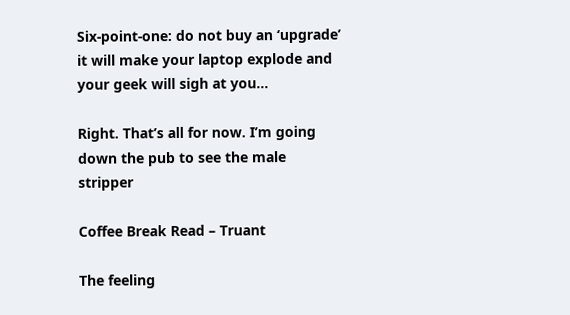Six-point-one: do not buy an ‘upgrade’ it will make your laptop explode and your geek will sigh at you…

Right. That’s all for now. I’m going down the pub to see the male stripper

Coffee Break Read – Truant

The feeling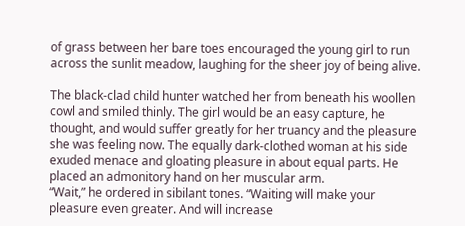of grass between her bare toes encouraged the young girl to run across the sunlit meadow, laughing for the sheer joy of being alive.

The black-clad child hunter watched her from beneath his woollen cowl and smiled thinly. The girl would be an easy capture, he thought, and would suffer greatly for her truancy and the pleasure she was feeling now. The equally dark-clothed woman at his side exuded menace and gloating pleasure in about equal parts. He placed an admonitory hand on her muscular arm.
“Wait,” he ordered in sibilant tones. “Waiting will make your pleasure even greater. And will increase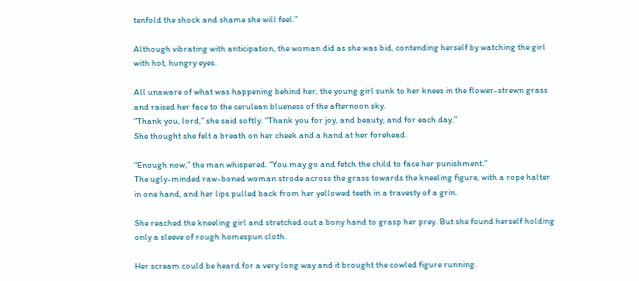tenfold the shock and shame she will feel.”

Although vibrating with anticipation, the woman did as she was bid, contending herself by watching the girl with hot, hungry eyes.

All unaware of what was happening behind her, the young girl sunk to her knees in the flower-strewn grass and raised her face to the cerulean blueness of the afternoon sky.
“Thank you, lord,” she said softly. “Thank you for joy, and beauty, and for each day.”
She thought she felt a breath on her cheek and a hand at her forehead.

“Enough now,” the man whispered. “You may go and fetch the child to face her punishment.”
The ugly-minded raw-boned woman strode across the grass towards the kneeling figure, with a rope halter in one hand, and her lips pulled back from her yellowed teeth in a travesty of a grin.

She reached the kneeling girl and stretched out a bony hand to grasp her prey. But she found herself holding only a sleeve of rough homespun cloth.

Her scream could be heard for a very long way and it brought the cowled figure running.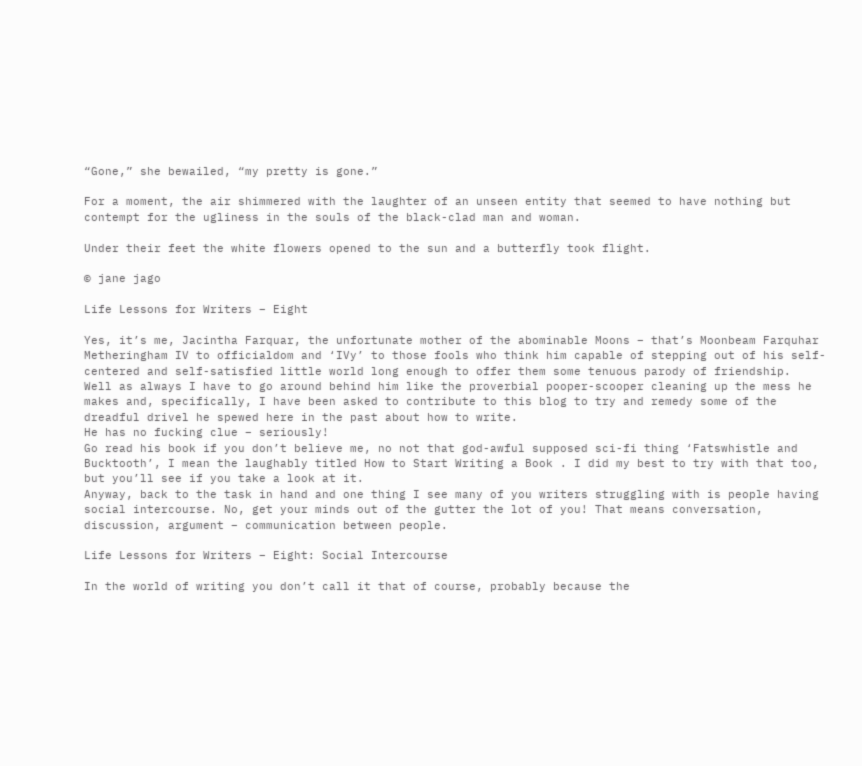“Gone,” she bewailed, “my pretty is gone.”

For a moment, the air shimmered with the laughter of an unseen entity that seemed to have nothing but contempt for the ugliness in the souls of the black-clad man and woman.

Under their feet the white flowers opened to the sun and a butterfly took flight.

© jane jago

Life Lessons for Writers – Eight

Yes, it’s me, Jacintha Farquar, the unfortunate mother of the abominable Moons – that’s Moonbeam Farquhar Metheringham IV to officialdom and ‘IVy’ to those fools who think him capable of stepping out of his self-centered and self-satisfied little world long enough to offer them some tenuous parody of friendship.
Well as always I have to go around behind him like the proverbial pooper-scooper cleaning up the mess he makes and, specifically, I have been asked to contribute to this blog to try and remedy some of the dreadful drivel he spewed here in the past about how to write.
He has no fucking clue – seriously!
Go read his book if you don’t believe me, no not that god-awful supposed sci-fi thing ‘Fatswhistle and Bucktooth’, I mean the laughably titled How to Start Writing a Book . I did my best to try with that too, but you’ll see if you take a look at it.
Anyway, back to the task in hand and one thing I see many of you writers struggling with is people having social intercourse. No, get your minds out of the gutter the lot of you! That means conversation, discussion, argument – communication between people.

Life Lessons for Writers – Eight: Social Intercourse

In the world of writing you don’t call it that of course, probably because the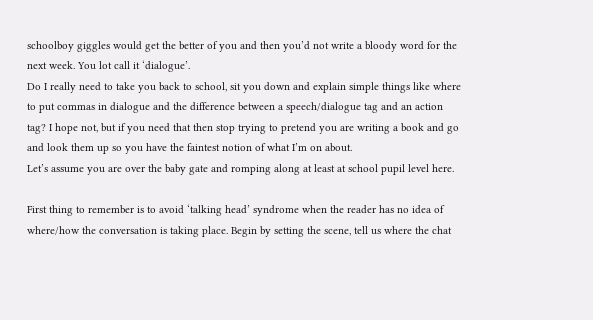schoolboy giggles would get the better of you and then you’d not write a bloody word for the next week. You lot call it ‘dialogue’.
Do I really need to take you back to school, sit you down and explain simple things like where to put commas in dialogue and the difference between a speech/dialogue tag and an action tag? I hope not, but if you need that then stop trying to pretend you are writing a book and go and look them up so you have the faintest notion of what I’m on about.
Let’s assume you are over the baby gate and romping along at least at school pupil level here.

First thing to remember is to avoid ‘talking head’ syndrome when the reader has no idea of where/how the conversation is taking place. Begin by setting the scene, tell us where the chat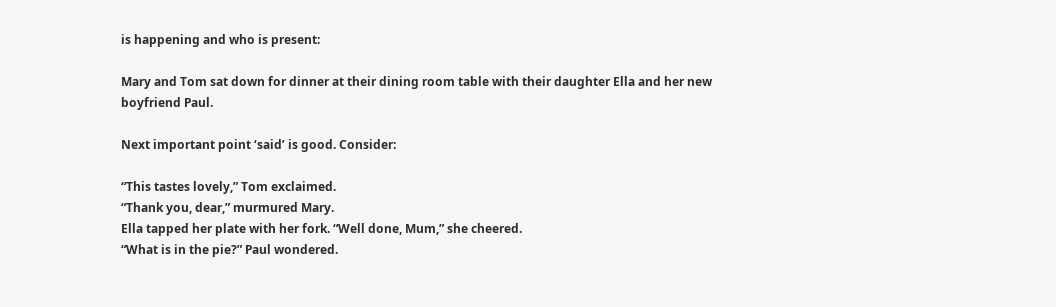is happening and who is present:

Mary and Tom sat down for dinner at their dining room table with their daughter Ella and her new boyfriend Paul.

Next important point ‘said’ is good. Consider:

“This tastes lovely,” Tom exclaimed.
“Thank you, dear,” murmured Mary.
Ella tapped her plate with her fork. “Well done, Mum,” she cheered.
“What is in the pie?” Paul wondered.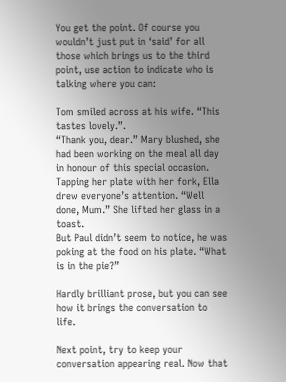You get the point. Of course you wouldn’t just put in ‘said’ for all those which brings us to the third point, use action to indicate who is talking where you can:

Tom smiled across at his wife. “This tastes lovely.”.
“Thank you, dear.” Mary blushed, she had been working on the meal all day in honour of this special occasion.
Tapping her plate with her fork, Ella drew everyone’s attention. “Well done, Mum.” She lifted her glass in a toast.
But Paul didn’t seem to notice, he was poking at the food on his plate. “What is in the pie?”

Hardly brilliant prose, but you can see how it brings the conversation to life.

Next point, try to keep your conversation appearing real. Now that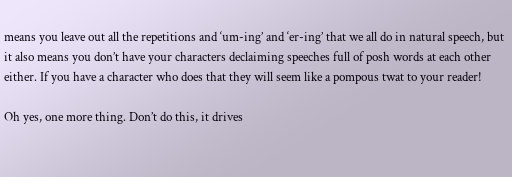means you leave out all the repetitions and ‘um-ing’ and ‘er-ing’ that we all do in natural speech, but it also means you don’t have your characters declaiming speeches full of posh words at each other either. If you have a character who does that they will seem like a pompous twat to your reader!

Oh yes, one more thing. Don’t do this, it drives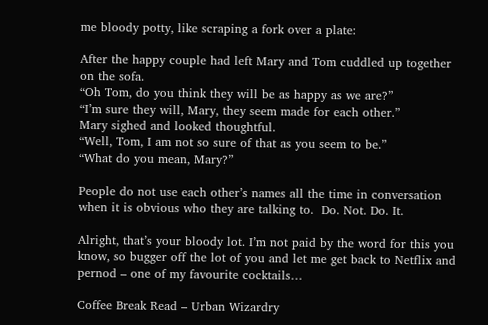me bloody potty, like scraping a fork over a plate:

After the happy couple had left Mary and Tom cuddled up together on the sofa.
“Oh Tom, do you think they will be as happy as we are?”
“I’m sure they will, Mary, they seem made for each other.”
Mary sighed and looked thoughtful.
“Well, Tom, I am not so sure of that as you seem to be.”
“What do you mean, Mary?”

People do not use each other’s names all the time in conversation when it is obvious who they are talking to.  Do. Not. Do. It.

Alright, that’s your bloody lot. I’m not paid by the word for this you know, so bugger off the lot of you and let me get back to Netflix and pernod – one of my favourite cocktails…

Coffee Break Read – Urban Wizardry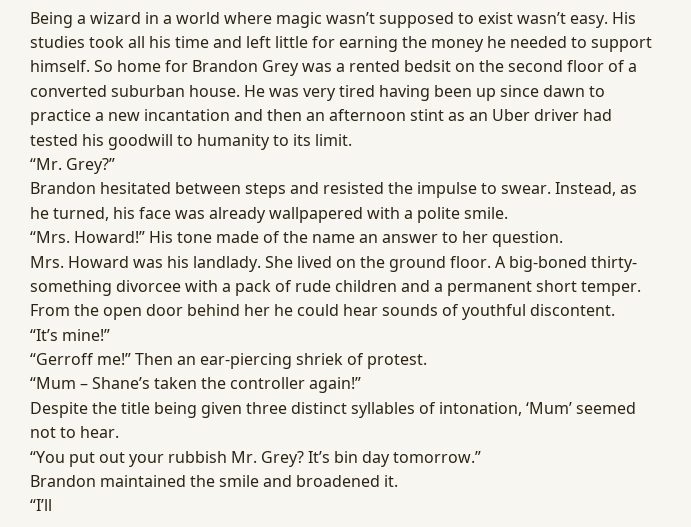Being a wizard in a world where magic wasn’t supposed to exist wasn’t easy. His studies took all his time and left little for earning the money he needed to support himself. So home for Brandon Grey was a rented bedsit on the second floor of a converted suburban house. He was very tired having been up since dawn to practice a new incantation and then an afternoon stint as an Uber driver had tested his goodwill to humanity to its limit.
“Mr. Grey?”
Brandon hesitated between steps and resisted the impulse to swear. Instead, as he turned, his face was already wallpapered with a polite smile.
“Mrs. Howard!” His tone made of the name an answer to her question.
Mrs. Howard was his landlady. She lived on the ground floor. A big-boned thirty-something divorcee with a pack of rude children and a permanent short temper. From the open door behind her he could hear sounds of youthful discontent.
“It’s mine!”
“Gerroff me!” Then an ear-piercing shriek of protest.
“Mum – Shane’s taken the controller again!”
Despite the title being given three distinct syllables of intonation, ‘Mum’ seemed not to hear.
“You put out your rubbish Mr. Grey? It’s bin day tomorrow.”
Brandon maintained the smile and broadened it.
“I’ll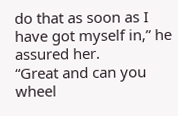do that as soon as I have got myself in,” he assured her.
“Great and can you wheel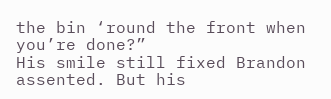the bin ‘round the front when you’re done?”
His smile still fixed Brandon assented. But his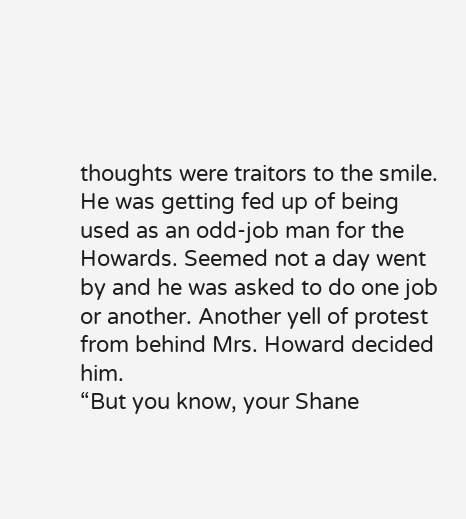thoughts were traitors to the smile. He was getting fed up of being used as an odd-job man for the Howards. Seemed not a day went by and he was asked to do one job or another. Another yell of protest from behind Mrs. Howard decided him.
“But you know, your Shane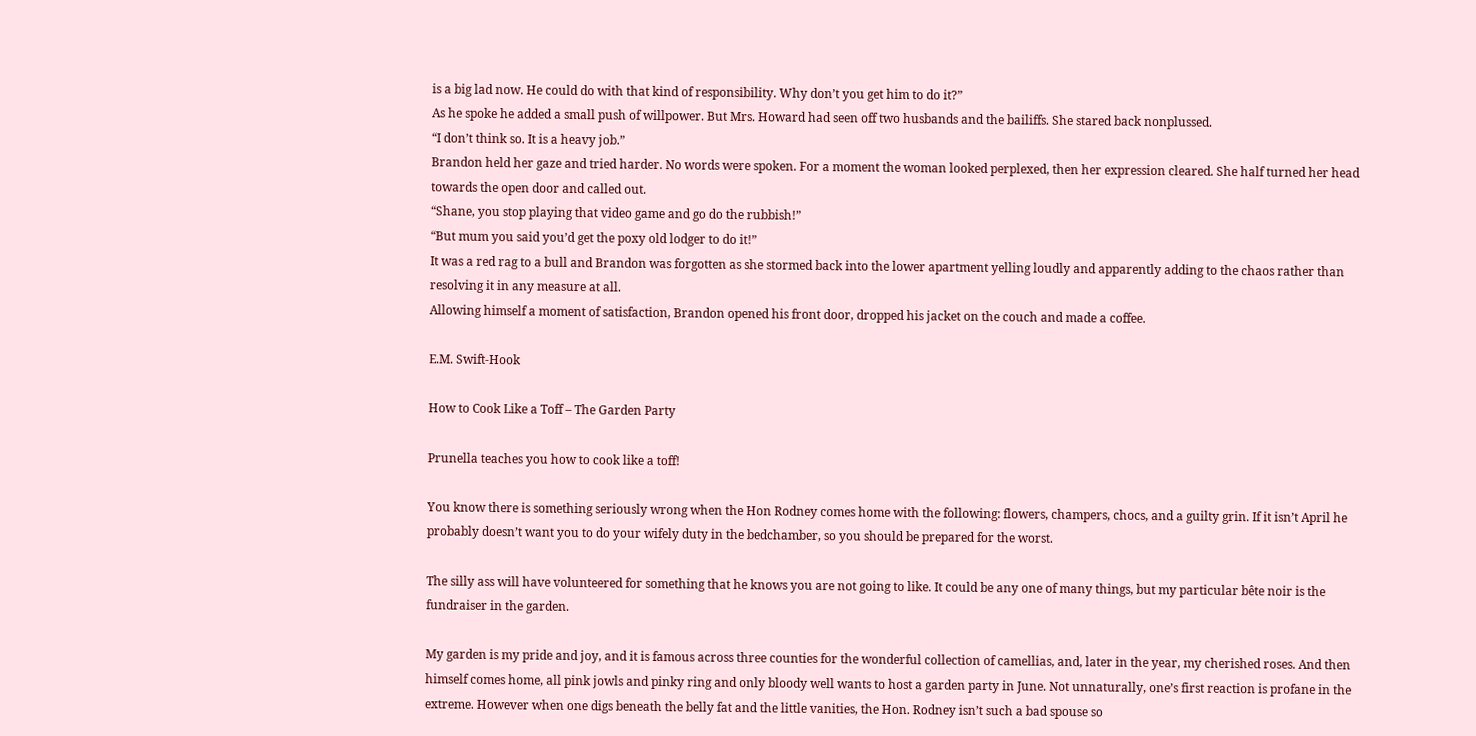is a big lad now. He could do with that kind of responsibility. Why don’t you get him to do it?”
As he spoke he added a small push of willpower. But Mrs. Howard had seen off two husbands and the bailiffs. She stared back nonplussed.
“I don’t think so. It is a heavy job.”
Brandon held her gaze and tried harder. No words were spoken. For a moment the woman looked perplexed, then her expression cleared. She half turned her head towards the open door and called out.
“Shane, you stop playing that video game and go do the rubbish!”
“But mum you said you’d get the poxy old lodger to do it!”
It was a red rag to a bull and Brandon was forgotten as she stormed back into the lower apartment yelling loudly and apparently adding to the chaos rather than resolving it in any measure at all.
Allowing himself a moment of satisfaction, Brandon opened his front door, dropped his jacket on the couch and made a coffee.

E.M. Swift-Hook

How to Cook Like a Toff – The Garden Party

Prunella teaches you how to cook like a toff!

You know there is something seriously wrong when the Hon Rodney comes home with the following: flowers, champers, chocs, and a guilty grin. If it isn’t April he probably doesn’t want you to do your wifely duty in the bedchamber, so you should be prepared for the worst.

The silly ass will have volunteered for something that he knows you are not going to like. It could be any one of many things, but my particular bête noir is the fundraiser in the garden.

My garden is my pride and joy, and it is famous across three counties for the wonderful collection of camellias, and, later in the year, my cherished roses. And then himself comes home, all pink jowls and pinky ring and only bloody well wants to host a garden party in June. Not unnaturally, one’s first reaction is profane in the extreme. However when one digs beneath the belly fat and the little vanities, the Hon. Rodney isn’t such a bad spouse so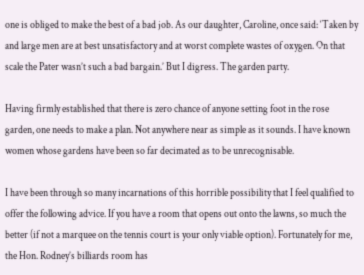one is obliged to make the best of a bad job. As our daughter, Caroline, once said: ‘Taken by and large men are at best unsatisfactory and at worst complete wastes of oxygen. On that scale the Pater wasn’t such a bad bargain.’ But I digress. The garden party.

Having firmly established that there is zero chance of anyone setting foot in the rose garden, one needs to make a plan. Not anywhere near as simple as it sounds. I have known women whose gardens have been so far decimated as to be unrecognisable.

I have been through so many incarnations of this horrible possibility that I feel qualified to offer the following advice. If you have a room that opens out onto the lawns, so much the better (if not a marquee on the tennis court is your only viable option). Fortunately for me, the Hon. Rodney’s billiards room has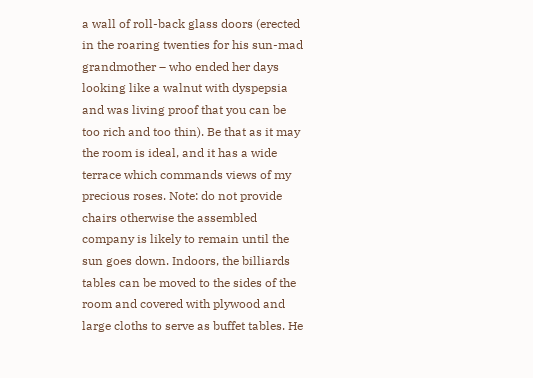a wall of roll-back glass doors (erected in the roaring twenties for his sun-mad grandmother – who ended her days looking like a walnut with dyspepsia and was living proof that you can be too rich and too thin). Be that as it may the room is ideal, and it has a wide terrace which commands views of my precious roses. Note: do not provide chairs otherwise the assembled company is likely to remain until the sun goes down. Indoors, the billiards tables can be moved to the sides of the room and covered with plywood and large cloths to serve as buffet tables. He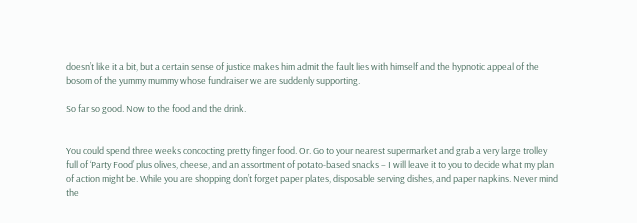doesn’t like it a bit, but a certain sense of justice makes him admit the fault lies with himself and the hypnotic appeal of the bosom of the yummy mummy whose fundraiser we are suddenly supporting.

So far so good. Now to the food and the drink.


You could spend three weeks concocting pretty finger food. Or. Go to your nearest supermarket and grab a very large trolley full of ‘Party Food’ plus olives, cheese, and an assortment of potato-based snacks – I will leave it to you to decide what my plan of action might be. While you are shopping don’t forget paper plates, disposable serving dishes, and paper napkins. Never mind the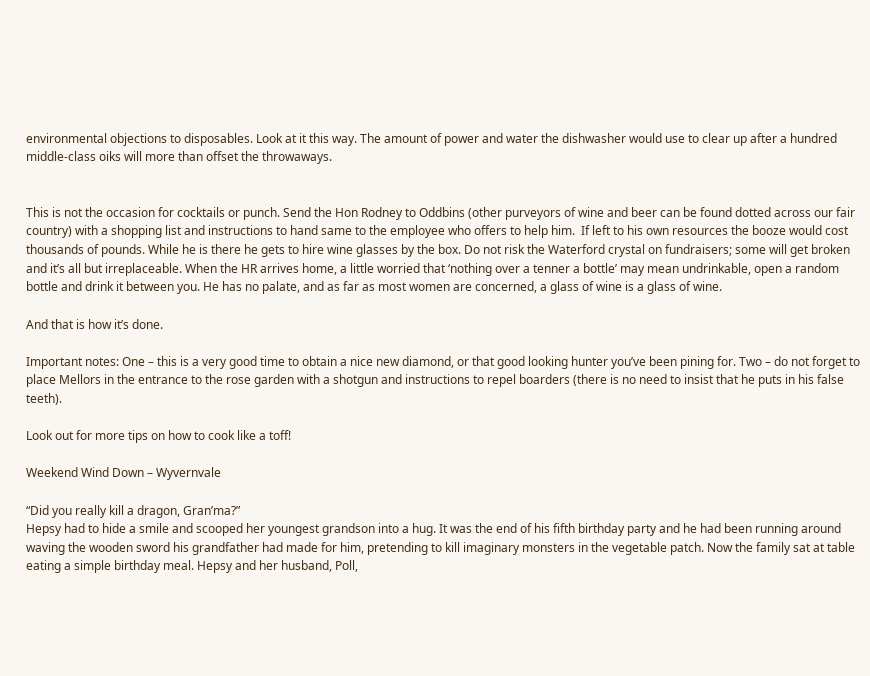environmental objections to disposables. Look at it this way. The amount of power and water the dishwasher would use to clear up after a hundred middle-class oiks will more than offset the throwaways.


This is not the occasion for cocktails or punch. Send the Hon Rodney to Oddbins (other purveyors of wine and beer can be found dotted across our fair country) with a shopping list and instructions to hand same to the employee who offers to help him.  If left to his own resources the booze would cost thousands of pounds. While he is there he gets to hire wine glasses by the box. Do not risk the Waterford crystal on fundraisers; some will get broken and it’s all but irreplaceable. When the HR arrives home, a little worried that ‘nothing over a tenner a bottle’ may mean undrinkable, open a random bottle and drink it between you. He has no palate, and as far as most women are concerned, a glass of wine is a glass of wine.

And that is how it’s done.

Important notes: One – this is a very good time to obtain a nice new diamond, or that good looking hunter you’ve been pining for. Two – do not forget to place Mellors in the entrance to the rose garden with a shotgun and instructions to repel boarders (there is no need to insist that he puts in his false teeth).

Look out for more tips on how to cook like a toff!

Weekend Wind Down – Wyvernvale

“Did you really kill a dragon, Gran’ma?”
Hepsy had to hide a smile and scooped her youngest grandson into a hug. It was the end of his fifth birthday party and he had been running around waving the wooden sword his grandfather had made for him, pretending to kill imaginary monsters in the vegetable patch. Now the family sat at table eating a simple birthday meal. Hepsy and her husband, Poll,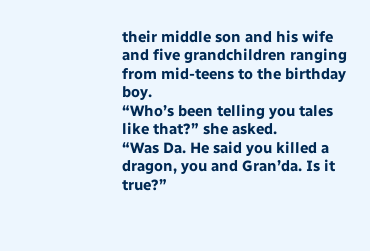their middle son and his wife and five grandchildren ranging from mid-teens to the birthday boy.
“Who’s been telling you tales like that?” she asked.
“Was Da. He said you killed a dragon, you and Gran’da. Is it true?”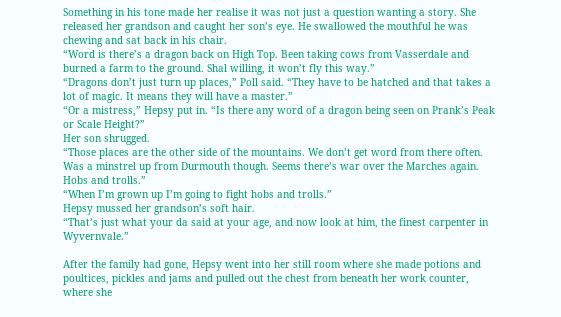Something in his tone made her realise it was not just a question wanting a story. She released her grandson and caught her son’s eye. He swallowed the mouthful he was chewing and sat back in his chair.
“Word is there’s a dragon back on High Top. Been taking cows from Vasserdale and burned a farm to the ground. Shal willing, it won’t fly this way.”
“Dragons don’t just turn up places,” Poll said. “They have to be hatched and that takes a lot of magic. It means they will have a master.”
“Or a mistress,” Hepsy put in. “Is there any word of a dragon being seen on Prank’s Peak or Scale Height?”
Her son shrugged.
“Those places are the other side of the mountains. We don’t get word from there often. Was a minstrel up from Durmouth though. Seems there’s war over the Marches again. Hobs and trolls.”
“When I’m grown up I’m going to fight hobs and trolls.”
Hepsy mussed her grandson’s soft hair.
“That’s just what your da said at your age, and now look at him, the finest carpenter in Wyvernvale.”

After the family had gone, Hepsy went into her still room where she made potions and poultices, pickles and jams and pulled out the chest from beneath her work counter,  where she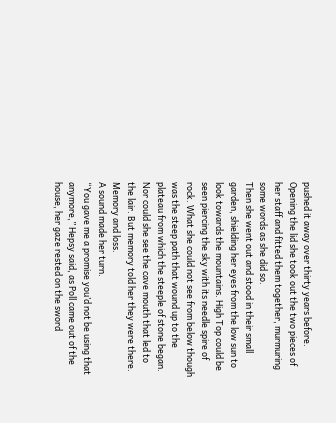pushed it away over thirty years before. Opening the lid she took out the two pieces of her staff and fitted them together, murmuring some words as she did so.
Then she went out and stood in their small garden, shielding her eyes from the low sun to look towards the mountains. High Top could be seen piercing the sky with its needle spire of rock. What she could not see from below though was the steep path that wound up to the plateau from which the steeple of stone began. Nor could she see the cave mouth that led to the lair. But memory told her they were there. Memory and loss.
A sound made her turn.
“You gave me a promise you’d not be using that anymore,” Hepsy said, as Poll came out of the house, her gaze rested on the sword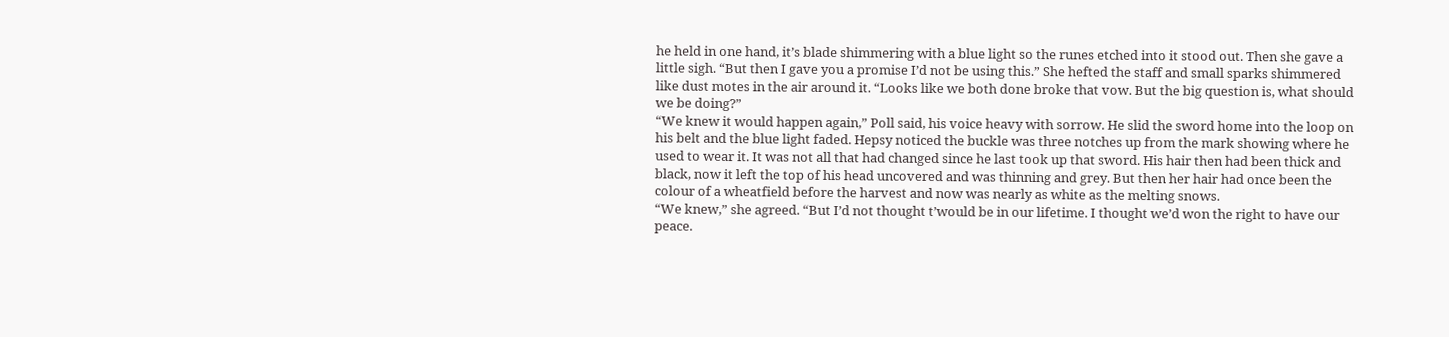he held in one hand, it’s blade shimmering with a blue light so the runes etched into it stood out. Then she gave a little sigh. “But then I gave you a promise I’d not be using this.” She hefted the staff and small sparks shimmered like dust motes in the air around it. “Looks like we both done broke that vow. But the big question is, what should we be doing?”
“We knew it would happen again,” Poll said, his voice heavy with sorrow. He slid the sword home into the loop on his belt and the blue light faded. Hepsy noticed the buckle was three notches up from the mark showing where he used to wear it. It was not all that had changed since he last took up that sword. His hair then had been thick and black, now it left the top of his head uncovered and was thinning and grey. But then her hair had once been the colour of a wheatfield before the harvest and now was nearly as white as the melting snows.
“We knew,” she agreed. “But I’d not thought t’would be in our lifetime. I thought we’d won the right to have our peace.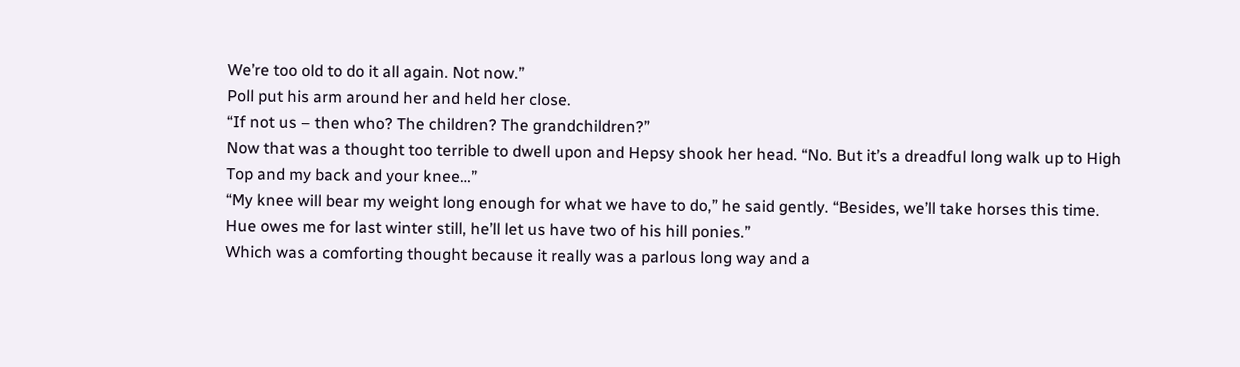We’re too old to do it all again. Not now.”
Poll put his arm around her and held her close.
“If not us – then who? The children? The grandchildren?”
Now that was a thought too terrible to dwell upon and Hepsy shook her head. “No. But it’s a dreadful long walk up to High Top and my back and your knee…”
“My knee will bear my weight long enough for what we have to do,” he said gently. “Besides, we’ll take horses this time. Hue owes me for last winter still, he’ll let us have two of his hill ponies.”
Which was a comforting thought because it really was a parlous long way and a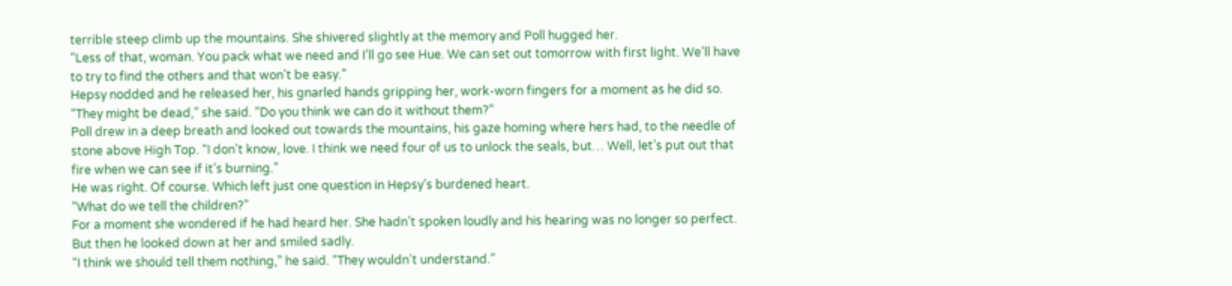terrible steep climb up the mountains. She shivered slightly at the memory and Poll hugged her.
“Less of that, woman. You pack what we need and I’ll go see Hue. We can set out tomorrow with first light. We’ll have to try to find the others and that won’t be easy.”
Hepsy nodded and he released her, his gnarled hands gripping her, work-worn fingers for a moment as he did so.
“They might be dead,” she said. “Do you think we can do it without them?”
Poll drew in a deep breath and looked out towards the mountains, his gaze homing where hers had, to the needle of stone above High Top. “I don’t know, love. I think we need four of us to unlock the seals, but… Well, let’s put out that fire when we can see if it’s burning.”
He was right. Of course. Which left just one question in Hepsy’s burdened heart.
“What do we tell the children?”
For a moment she wondered if he had heard her. She hadn’t spoken loudly and his hearing was no longer so perfect. But then he looked down at her and smiled sadly.
“I think we should tell them nothing,” he said. “They wouldn’t understand.”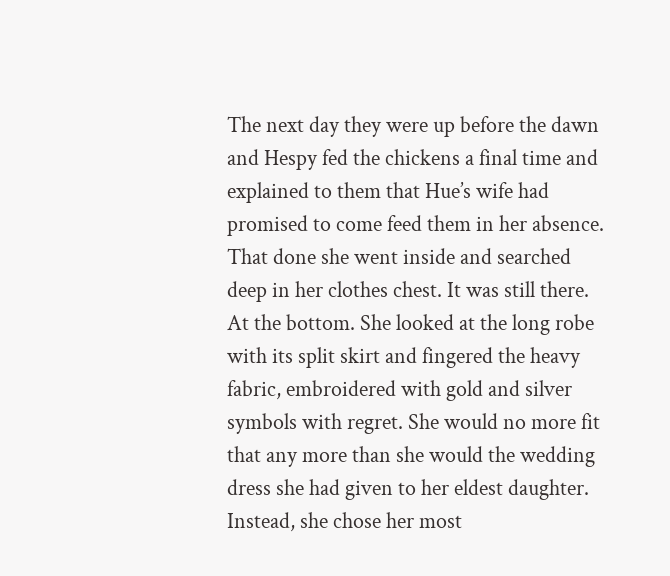The next day they were up before the dawn and Hespy fed the chickens a final time and explained to them that Hue’s wife had promised to come feed them in her absence. That done she went inside and searched deep in her clothes chest. It was still there. At the bottom. She looked at the long robe with its split skirt and fingered the heavy fabric, embroidered with gold and silver symbols with regret. She would no more fit that any more than she would the wedding dress she had given to her eldest daughter. Instead, she chose her most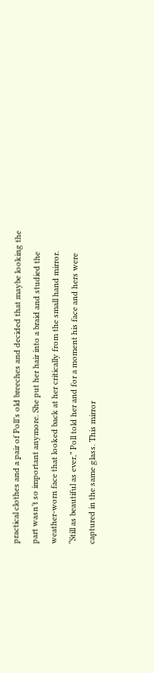practical clothes and a pair of Poll’s old breeches and decided that maybe looking the part wasn’t so important anymore. She put her hair into a braid and studied the weather-worn face that looked back at her critically from the small hand mirror.
“Still as beautiful as ever,” Poll told her and for a moment his face and hers were captured in the same glass. This mirror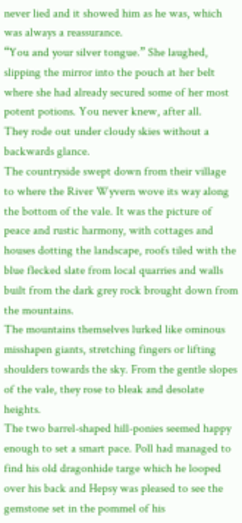never lied and it showed him as he was, which was always a reassurance.
“You and your silver tongue.” She laughed, slipping the mirror into the pouch at her belt where she had already secured some of her most potent potions. You never knew, after all.
They rode out under cloudy skies without a backwards glance.
The countryside swept down from their village to where the River Wyvern wove its way along the bottom of the vale. It was the picture of peace and rustic harmony, with cottages and houses dotting the landscape, roofs tiled with the blue flecked slate from local quarries and walls built from the dark grey rock brought down from the mountains.
The mountains themselves lurked like ominous misshapen giants, stretching fingers or lifting shoulders towards the sky. From the gentle slopes of the vale, they rose to bleak and desolate heights.
The two barrel-shaped hill-ponies seemed happy enough to set a smart pace. Poll had managed to find his old dragonhide targe which he looped over his back and Hepsy was pleased to see the gemstone set in the pommel of his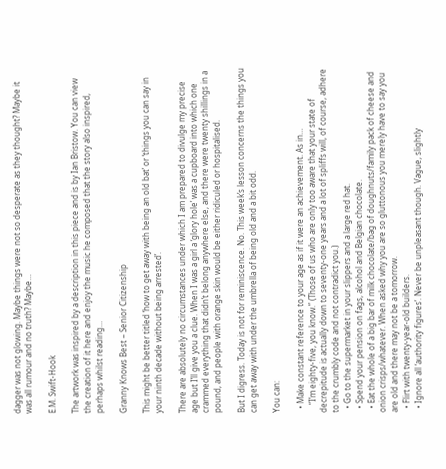dagger was not glowing. Maybe things were not so desperate as they thought? Maybe it was all rumour and no truth? Maybe…

E.M. Swift-Hook

The artwork was inspired by a description in this piece and is by Ian Bristow. You can view the creation of it here and enjoy the music he composed that the story also inspired, perhaps whilst reading…

Granny Knows Best – Senior Citizenship

This might be better titled ‘how to get away with being an old bat’ or ‘things you can say in your ninth decade without being arrested’.

There are absolutely no circumstances under which I am prepared to divulge my precise age but I’ll give you a clue. When I was a girl a ‘glory hole’ was a cupboard into which one crammed everything that didn’t belong anywhere else, and there were twenty shillings in a pound, and people with orange skin would be either ridiculed or hospitalised.

But I digress. Today is not for reminiscence. No. This week’s lesson concerns the things you can get away with under the umbrella of being old and a bit odd.

You can:

  • Make constant reference to your age as if it were an achievement. As in…
    “I’m eighty-five, you know.” (Those of us who are only too aware that your state of decrepitude is actually down to seventy-one years and a lot of spliffs will, of course, adhere to the crumbly code and not contradict you.)
  • Go to the supermarket in your slippers and a large red hat.
  • Spend your pension on fags, alcohol and Belgian chocolate.
  • Eat the whole of a big bar of milk chocolate/bag of doughnuts/family pack of cheese and onion crisps/whatever. When asked why you are so gluttonous you merely have to say you are old and there may not be a tomorrow.
  • Flirt with twenty-year-old builders.
  • Ignore all ‘authority figures’. Never be unpleasant though. Vague, slightly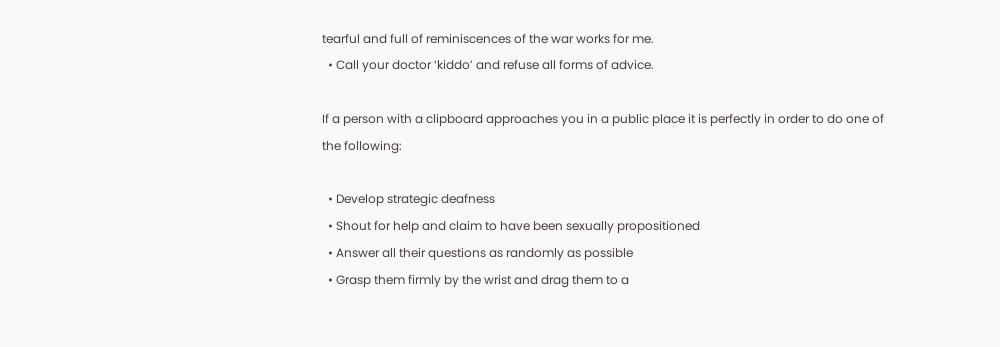tearful and full of reminiscences of the war works for me.
  • Call your doctor ‘kiddo’ and refuse all forms of advice.

If a person with a clipboard approaches you in a public place it is perfectly in order to do one of the following:

  • Develop strategic deafness
  • Shout for help and claim to have been sexually propositioned
  • Answer all their questions as randomly as possible
  • Grasp them firmly by the wrist and drag them to a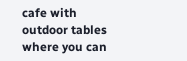cafe with outdoor tables where you can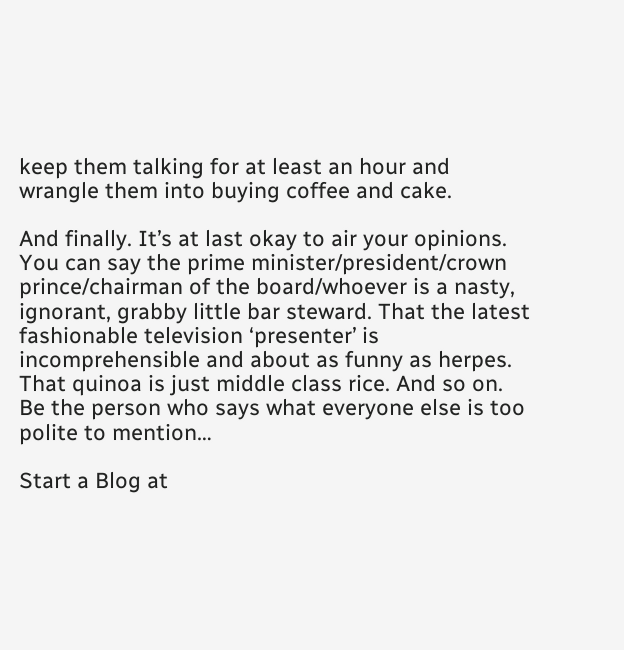keep them talking for at least an hour and wrangle them into buying coffee and cake.

And finally. It’s at last okay to air your opinions. You can say the prime minister/president/crown prince/chairman of the board/whoever is a nasty, ignorant, grabby little bar steward. That the latest fashionable television ‘presenter’ is incomprehensible and about as funny as herpes. That quinoa is just middle class rice. And so on. Be the person who says what everyone else is too polite to mention…

Start a Blog at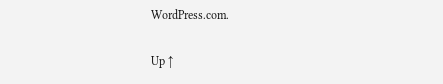WordPress.com.

Up ↑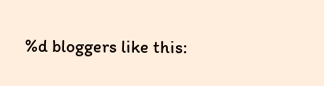%d bloggers like this: